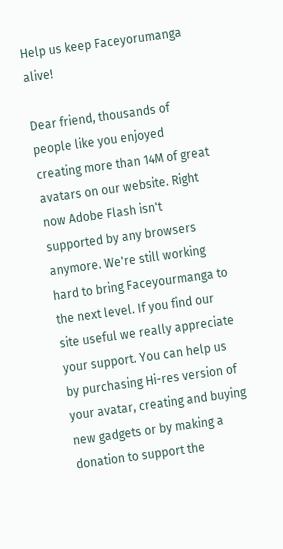Help us keep Faceyorumanga alive!

Dear friend, thousands of people like you enjoyed creating more than 14M of great avatars on our website. Right now Adobe Flash isn't supported by any browsers anymore. We're still working hard to bring Faceyourmanga to the next level. If you find our site useful we really appreciate your support. You can help us by purchasing Hi-res version of your avatar, creating and buying new gadgets or by making a donation to support the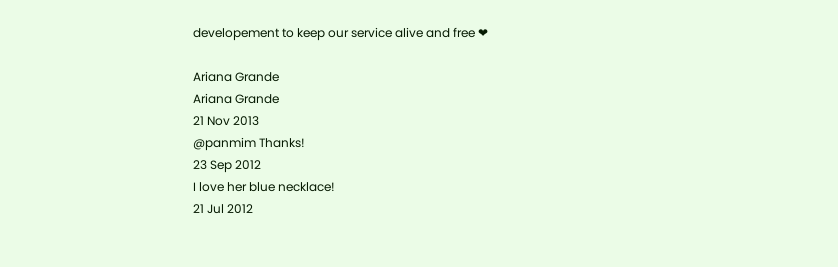developement to keep our service alive and free ❤

Ariana Grande
Ariana Grande
21 Nov 2013
@panmim Thanks!
23 Sep 2012
I love her blue necklace!
21 Jul 2012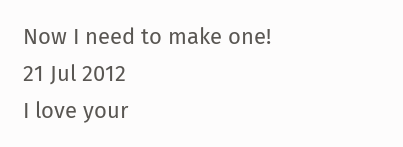Now I need to make one!
21 Jul 2012
I love your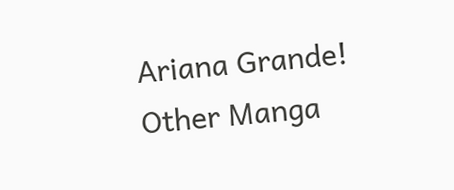Ariana Grande!
Other Manga